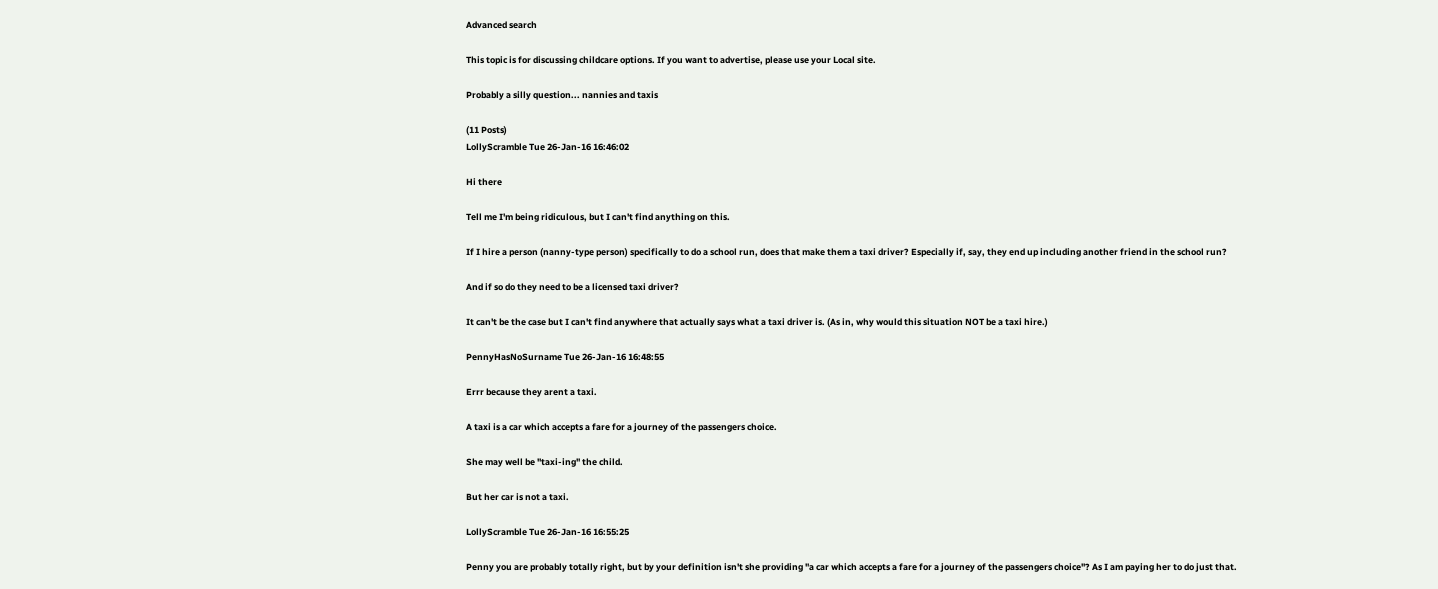Advanced search

This topic is for discussing childcare options. If you want to advertise, please use your Local site.

Probably a silly question... nannies and taxis

(11 Posts)
LollyScramble Tue 26-Jan-16 16:46:02

Hi there

Tell me I'm being ridiculous, but I can't find anything on this.

If I hire a person (nanny-type person) specifically to do a school run, does that make them a taxi driver? Especially if, say, they end up including another friend in the school run?

And if so do they need to be a licensed taxi driver?

It can't be the case but I can't find anywhere that actually says what a taxi driver is. (As in, why would this situation NOT be a taxi hire.)

PennyHasNoSurname Tue 26-Jan-16 16:48:55

Errr because they arent a taxi.

A taxi is a car which accepts a fare for a journey of the passengers choice.

She may well be "taxi-ing" the child.

But her car is not a taxi.

LollyScramble Tue 26-Jan-16 16:55:25

Penny you are probably totally right, but by your definition isn't she providing "a car which accepts a fare for a journey of the passengers choice"? As I am paying her to do just that.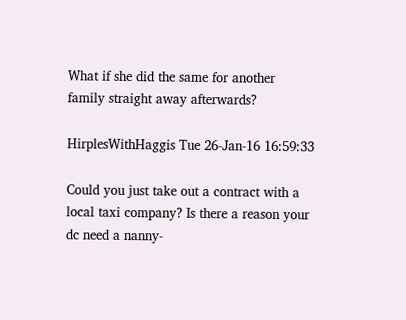What if she did the same for another family straight away afterwards?

HirplesWithHaggis Tue 26-Jan-16 16:59:33

Could you just take out a contract with a local taxi company? Is there a reason your dc need a nanny-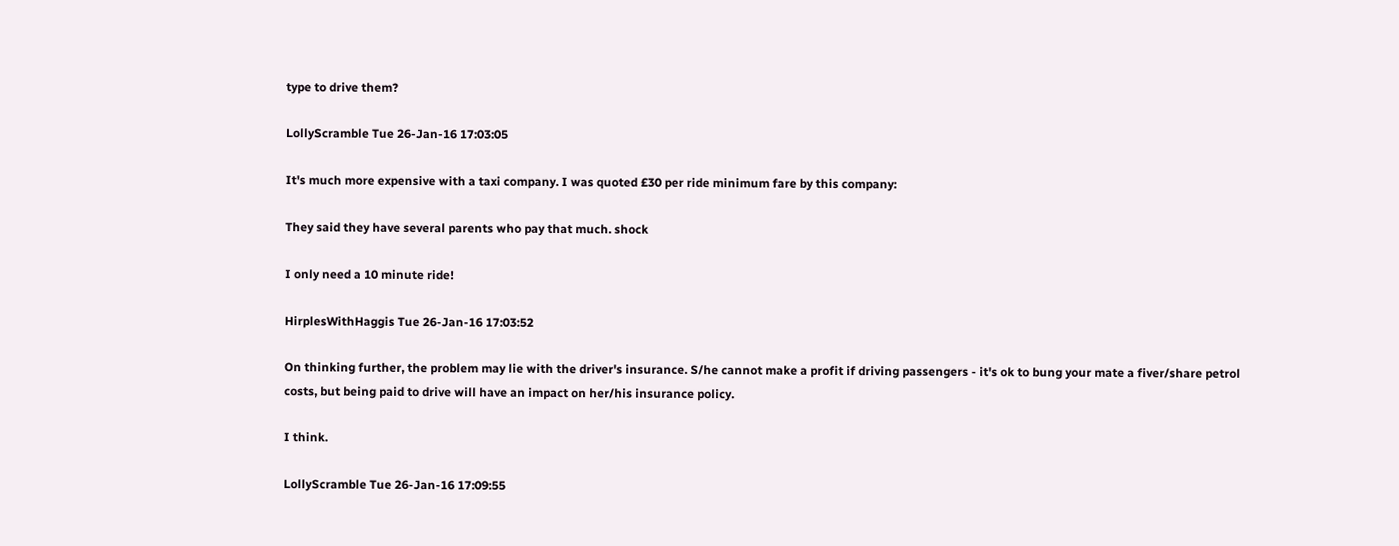type to drive them?

LollyScramble Tue 26-Jan-16 17:03:05

It's much more expensive with a taxi company. I was quoted £30 per ride minimum fare by this company:

They said they have several parents who pay that much. shock

I only need a 10 minute ride!

HirplesWithHaggis Tue 26-Jan-16 17:03:52

On thinking further, the problem may lie with the driver's insurance. S/he cannot make a profit if driving passengers - it's ok to bung your mate a fiver/share petrol costs, but being paid to drive will have an impact on her/his insurance policy.

I think.

LollyScramble Tue 26-Jan-16 17:09:55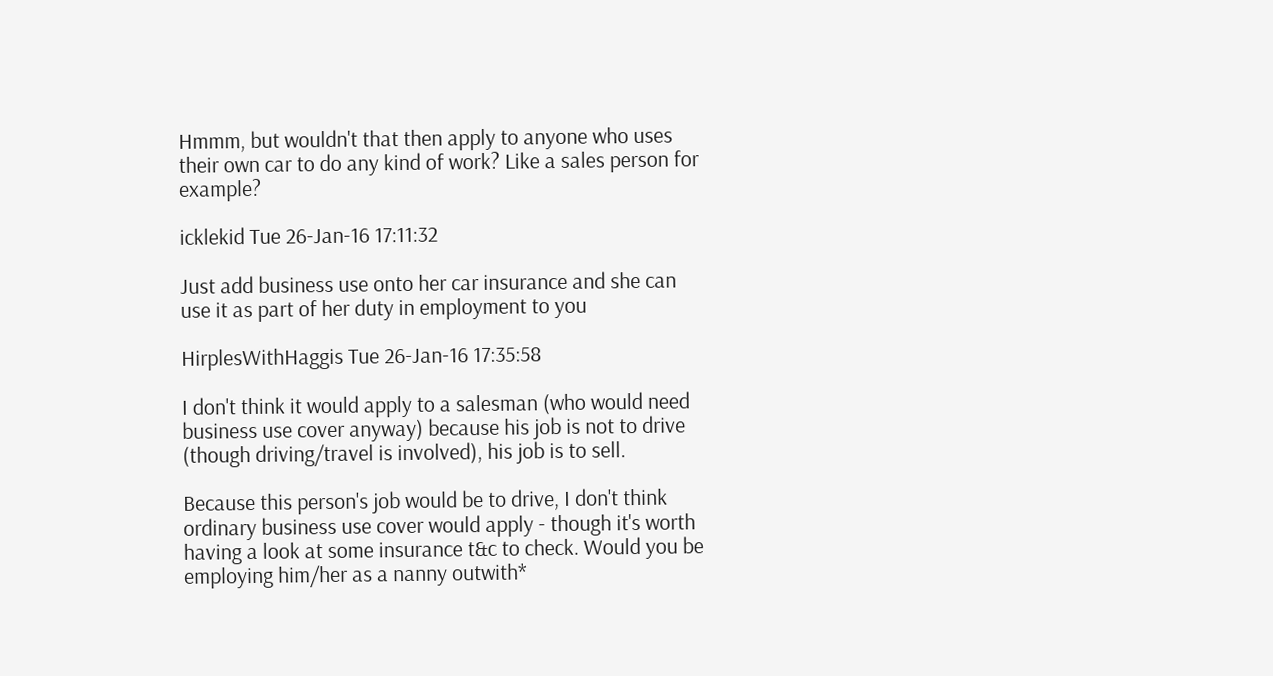Hmmm, but wouldn't that then apply to anyone who uses their own car to do any kind of work? Like a sales person for example?

icklekid Tue 26-Jan-16 17:11:32

Just add business use onto her car insurance and she can use it as part of her duty in employment to you

HirplesWithHaggis Tue 26-Jan-16 17:35:58

I don't think it would apply to a salesman (who would need business use cover anyway) because his job is not to drive (though driving/travel is involved), his job is to sell.

Because this person's job would be to drive, I don't think ordinary business use cover would apply - though it's worth having a look at some insurance t&c to check. Would you be employing him/her as a nanny outwith*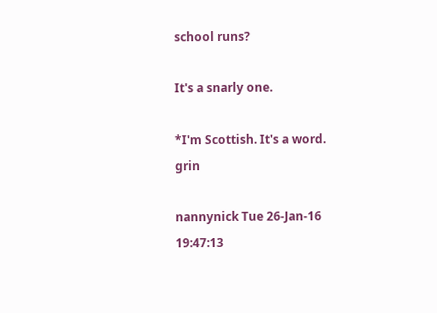school runs?

It's a snarly one.

*I'm Scottish. It's a word. grin

nannynick Tue 26-Jan-16 19:47:13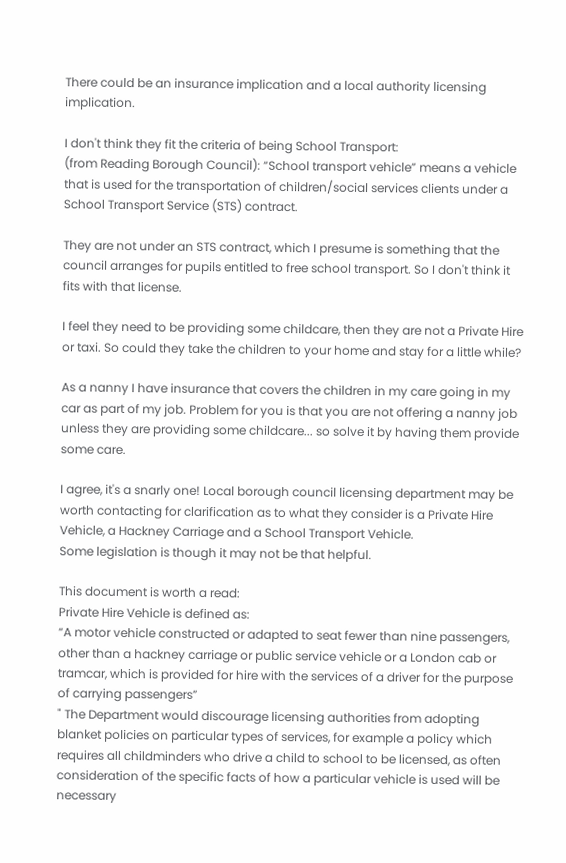There could be an insurance implication and a local authority licensing implication.

I don't think they fit the criteria of being School Transport:
(from Reading Borough Council): “School transport vehicle” means a vehicle that is used for the transportation of children/social services clients under a School Transport Service (STS) contract.

They are not under an STS contract, which I presume is something that the council arranges for pupils entitled to free school transport. So I don't think it fits with that license.

I feel they need to be providing some childcare, then they are not a Private Hire or taxi. So could they take the children to your home and stay for a little while?

As a nanny I have insurance that covers the children in my care going in my car as part of my job. Problem for you is that you are not offering a nanny job unless they are providing some childcare... so solve it by having them provide some care.

I agree, it's a snarly one! Local borough council licensing department may be worth contacting for clarification as to what they consider is a Private Hire Vehicle, a Hackney Carriage and a School Transport Vehicle.
Some legislation is though it may not be that helpful.

This document is worth a read:
Private Hire Vehicle is defined as:
“A motor vehicle constructed or adapted to seat fewer than nine passengers,
other than a hackney carriage or public service vehicle or a London cab or
tramcar, which is provided for hire with the services of a driver for the purpose of carrying passengers”
" The Department would discourage licensing authorities from adopting blanket policies on particular types of services, for example a policy which requires all childminders who drive a child to school to be licensed, as often consideration of the specific facts of how a particular vehicle is used will be necessary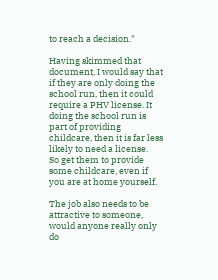to reach a decision."

Having skimmed that document, I would say that if they are only doing the school run, then it could require a PHV license. It doing the school run is part of providing childcare, then it is far less likely to need a license.
So get them to provide some childcare, even if you are at home yourself.

The job also needs to be attractive to someone, would anyone really only do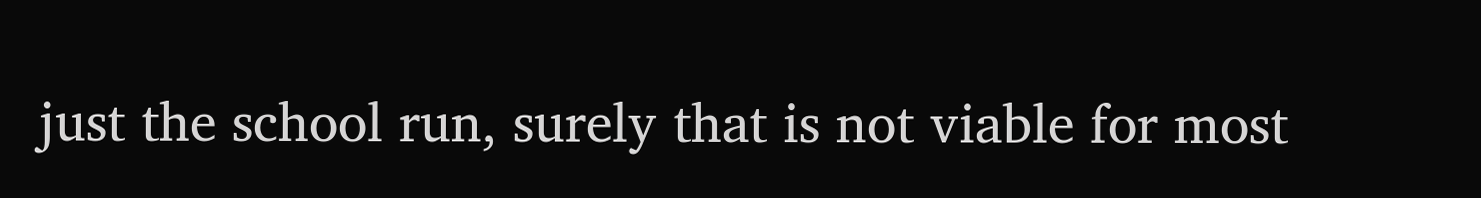just the school run, surely that is not viable for most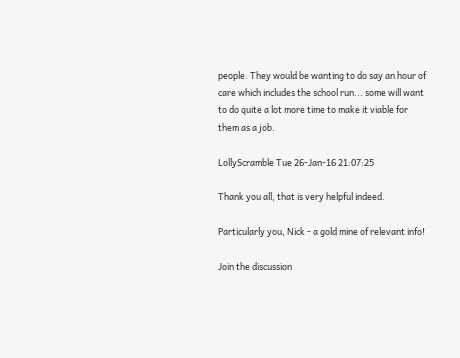people. They would be wanting to do say an hour of care which includes the school run... some will want to do quite a lot more time to make it viable for them as a job.

LollyScramble Tue 26-Jan-16 21:07:25

Thank you all, that is very helpful indeed.

Particularly you, Nick - a gold mine of relevant info!

Join the discussion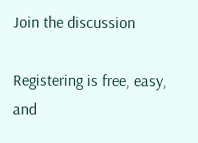Join the discussion

Registering is free, easy, and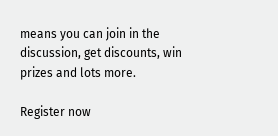means you can join in the discussion, get discounts, win prizes and lots more.

Register now